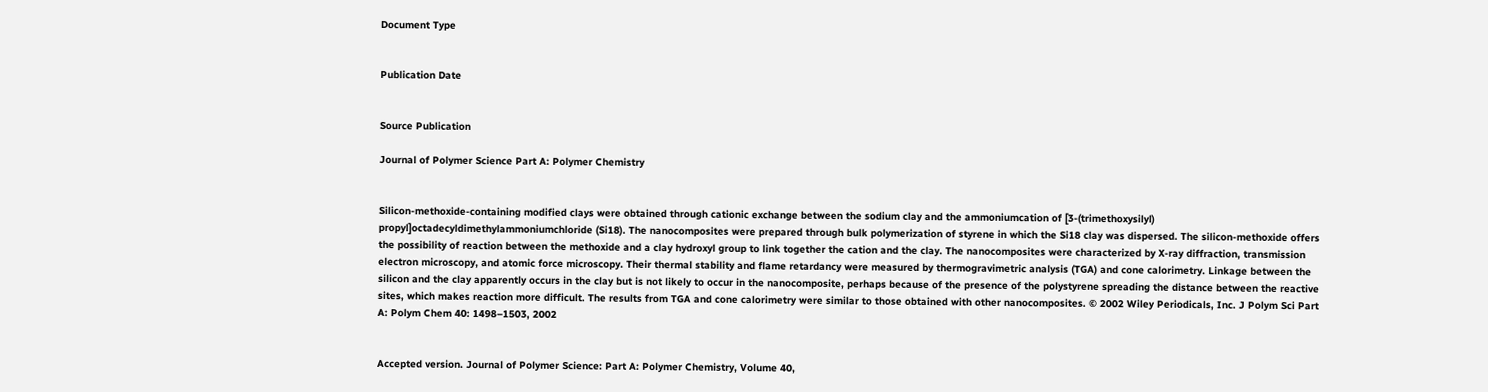Document Type


Publication Date


Source Publication

Journal of Polymer Science Part A: Polymer Chemistry


Silicon-methoxide-containing modified clays were obtained through cationic exchange between the sodium clay and the ammoniumcation of [3-(trimethoxysilyl) propyl]octadecyldimethylammoniumchloride (Si18). The nanocomposites were prepared through bulk polymerization of styrene in which the Si18 clay was dispersed. The silicon-methoxide offers the possibility of reaction between the methoxide and a clay hydroxyl group to link together the cation and the clay. The nanocomposites were characterized by X-ray diffraction, transmission electron microscopy, and atomic force microscopy. Their thermal stability and flame retardancy were measured by thermogravimetric analysis (TGA) and cone calorimetry. Linkage between the silicon and the clay apparently occurs in the clay but is not likely to occur in the nanocomposite, perhaps because of the presence of the polystyrene spreading the distance between the reactive sites, which makes reaction more difficult. The results from TGA and cone calorimetry were similar to those obtained with other nanocomposites. © 2002 Wiley Periodicals, Inc. J Polym Sci Part A: Polym Chem 40: 1498–1503, 2002


Accepted version. Journal of Polymer Science: Part A: Polymer Chemistry, Volume 40,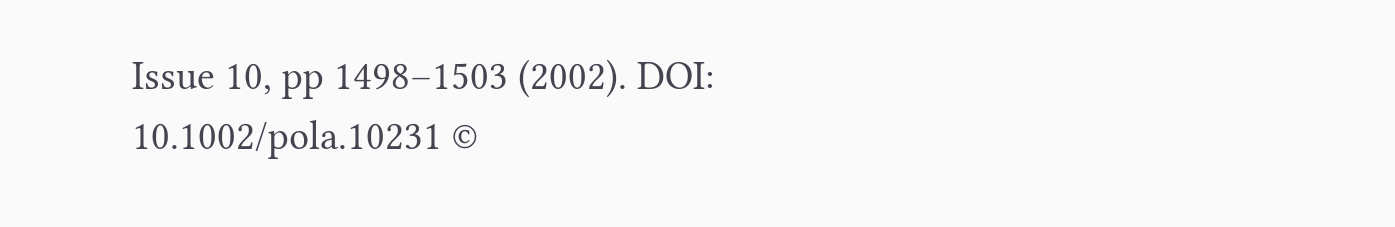Issue 10, pp 1498–1503 (2002). DOI: 10.1002/pola.10231 ©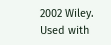2002 Wiley. Used with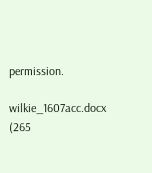permission.

wilkie_1607acc.docx (265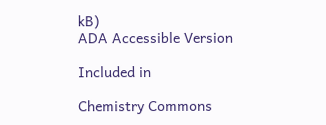kB)
ADA Accessible Version

Included in

Chemistry Commons